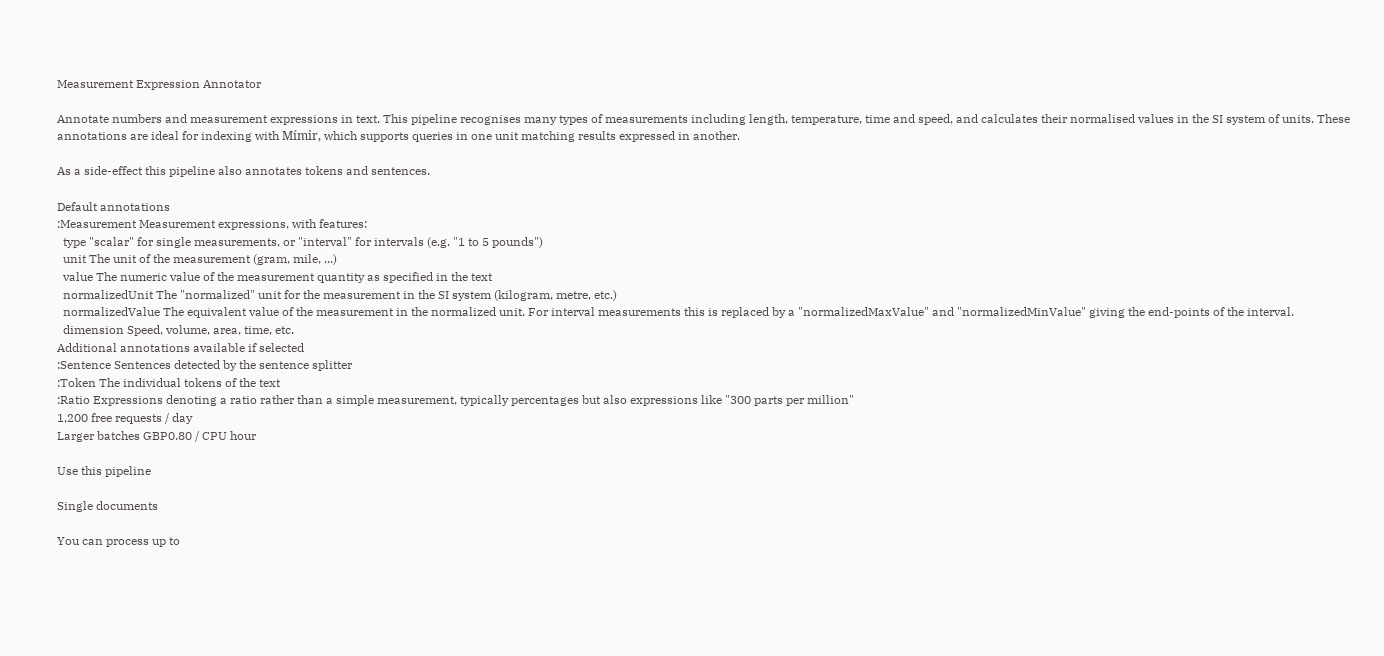Measurement Expression Annotator

Annotate numbers and measurement expressions in text. This pipeline recognises many types of measurements including length, temperature, time and speed, and calculates their normalised values in the SI system of units. These annotations are ideal for indexing with Mímir, which supports queries in one unit matching results expressed in another.

As a side-effect this pipeline also annotates tokens and sentences.

Default annotations
:Measurement Measurement expressions, with features:
  type "scalar" for single measurements, or "interval" for intervals (e.g. "1 to 5 pounds")
  unit The unit of the measurement (gram, mile, ...)
  value The numeric value of the measurement quantity as specified in the text
  normalizedUnit The "normalized" unit for the measurement in the SI system (kilogram, metre, etc.)
  normalizedValue The equivalent value of the measurement in the normalized unit. For interval measurements this is replaced by a "normalizedMaxValue" and "normalizedMinValue" giving the end-points of the interval.
  dimension Speed, volume, area, time, etc.
Additional annotations available if selected
:Sentence Sentences detected by the sentence splitter
:Token The individual tokens of the text
:Ratio Expressions denoting a ratio rather than a simple measurement, typically percentages but also expressions like "300 parts per million"
1,200 free requests / day
Larger batches GBP0.80 / CPU hour

Use this pipeline

Single documents

You can process up to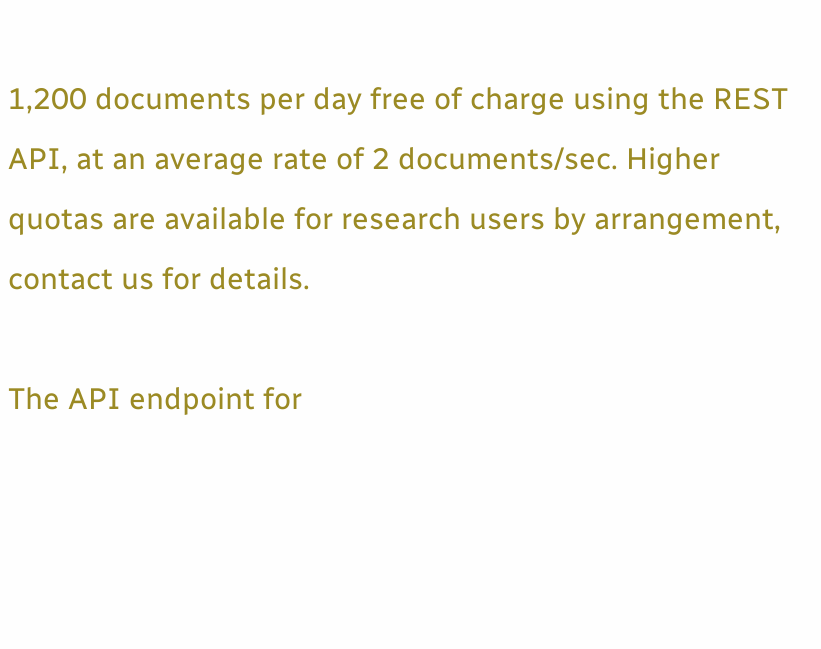1,200 documents per day free of charge using the REST API, at an average rate of 2 documents/sec. Higher quotas are available for research users by arrangement, contact us for details.

The API endpoint for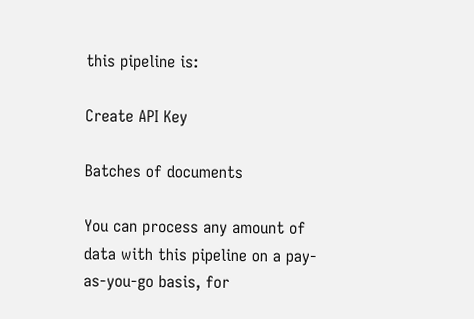this pipeline is:

Create API Key

Batches of documents

You can process any amount of data with this pipeline on a pay-as-you-go basis, for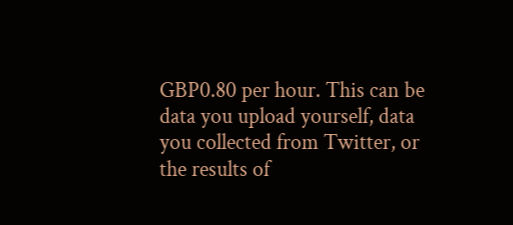GBP0.80 per hour. This can be data you upload yourself, data you collected from Twitter, or the results of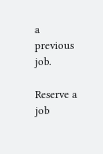a previous job.

Reserve a job